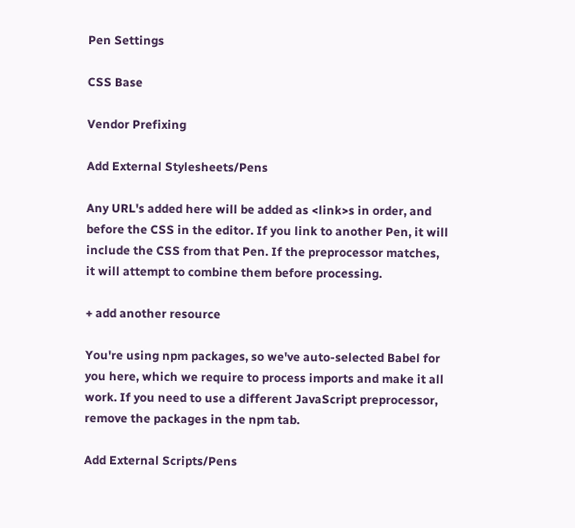Pen Settings

CSS Base

Vendor Prefixing

Add External Stylesheets/Pens

Any URL's added here will be added as <link>s in order, and before the CSS in the editor. If you link to another Pen, it will include the CSS from that Pen. If the preprocessor matches, it will attempt to combine them before processing.

+ add another resource

You're using npm packages, so we've auto-selected Babel for you here, which we require to process imports and make it all work. If you need to use a different JavaScript preprocessor, remove the packages in the npm tab.

Add External Scripts/Pens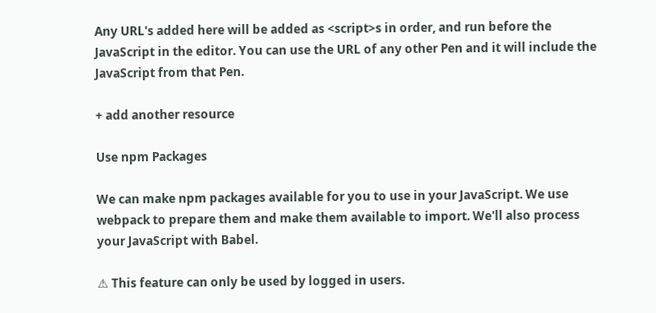Any URL's added here will be added as <script>s in order, and run before the JavaScript in the editor. You can use the URL of any other Pen and it will include the JavaScript from that Pen.

+ add another resource

Use npm Packages

We can make npm packages available for you to use in your JavaScript. We use webpack to prepare them and make them available to import. We'll also process your JavaScript with Babel.

⚠ This feature can only be used by logged in users.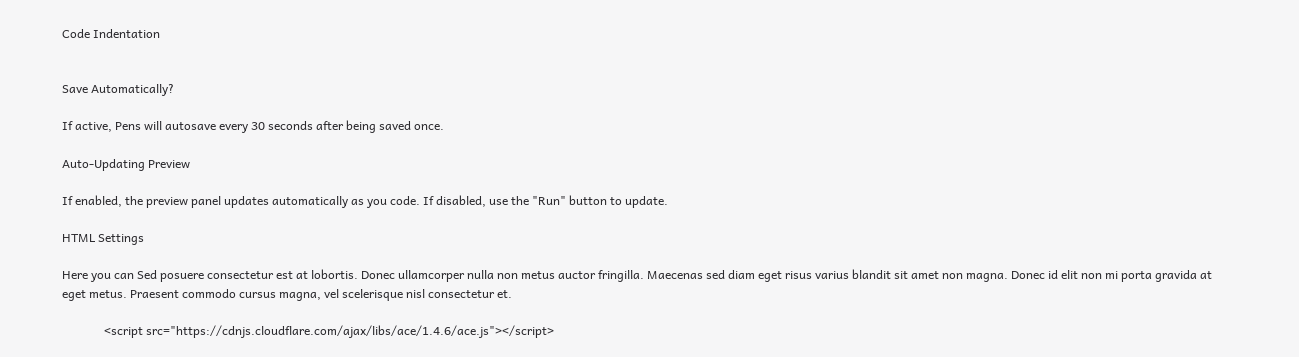Code Indentation


Save Automatically?

If active, Pens will autosave every 30 seconds after being saved once.

Auto-Updating Preview

If enabled, the preview panel updates automatically as you code. If disabled, use the "Run" button to update.

HTML Settings

Here you can Sed posuere consectetur est at lobortis. Donec ullamcorper nulla non metus auctor fringilla. Maecenas sed diam eget risus varius blandit sit amet non magna. Donec id elit non mi porta gravida at eget metus. Praesent commodo cursus magna, vel scelerisque nisl consectetur et.

              <script src="https://cdnjs.cloudflare.com/ajax/libs/ace/1.4.6/ace.js"></script>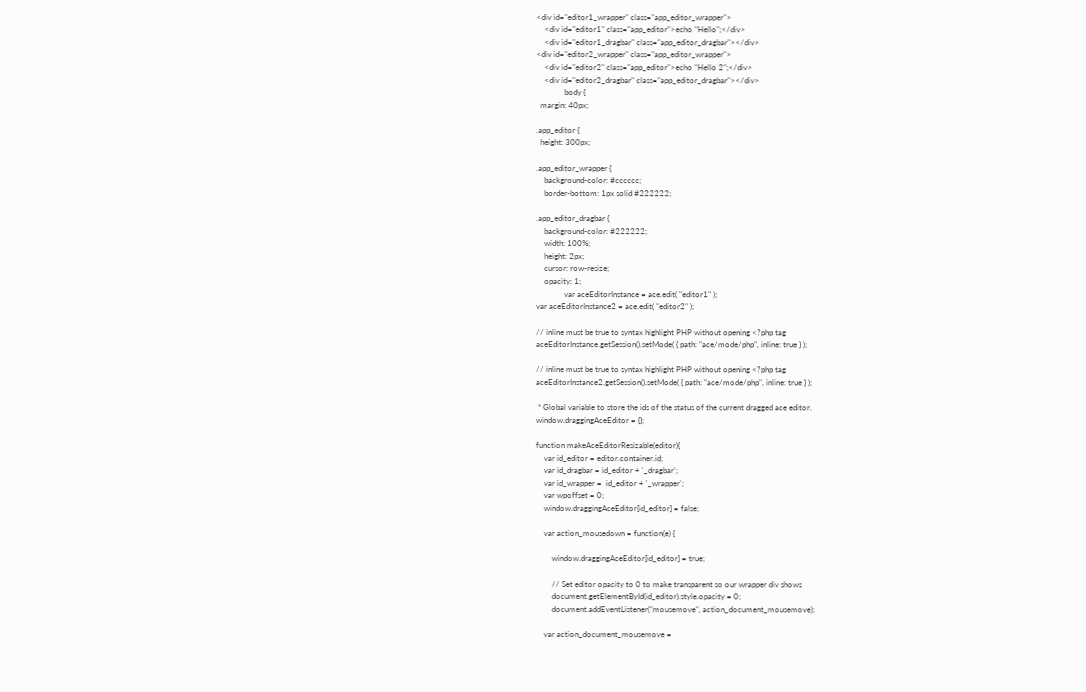<div id="editor1_wrapper" class="app_editor_wrapper">
    <div id="editor1" class="app_editor">echo "Hello";</div>
    <div id="editor1_dragbar" class="app_editor_dragbar"></div>
<div id="editor2_wrapper" class="app_editor_wrapper">
    <div id="editor2" class="app_editor">echo "Hello 2";</div>
    <div id="editor2_dragbar" class="app_editor_dragbar"></div>
              body {
  margin: 40px;

.app_editor {
  height: 300px;

.app_editor_wrapper {
    background-color: #cccccc;
    border-bottom: 1px solid #222222;

.app_editor_dragbar {
    background-color: #222222;
    width: 100%;
    height: 2px;
    cursor: row-resize;
    opacity: 1;
              var aceEditorInstance = ace.edit( "editor1" );
var aceEditorInstance2 = ace.edit( "editor2" );

// inline must be true to syntax highlight PHP without opening <?php tag
aceEditorInstance.getSession().setMode( { path: "ace/mode/php", inline: true } );

// inline must be true to syntax highlight PHP without opening <?php tag
aceEditorInstance2.getSession().setMode( { path: "ace/mode/php", inline: true } );

 * Global variable to store the ids of the status of the current dragged ace editor.
window.draggingAceEditor = {};

function makeAceEditorResizable(editor){
    var id_editor = editor.container.id;
    var id_dragbar = id_editor + '_dragbar';
    var id_wrapper =  id_editor + '_wrapper';
    var wpoffset = 0;
    window.draggingAceEditor[id_editor] = false;

    var action_mousedown = function(e) {

        window.draggingAceEditor[id_editor] = true;

        // Set editor opacity to 0 to make transparent so our wrapper div shows
        document.getElementById(id_editor).style.opacity = 0;
        document.addEventListener("mousemove", action_document_mousemove);

    var action_document_mousemove =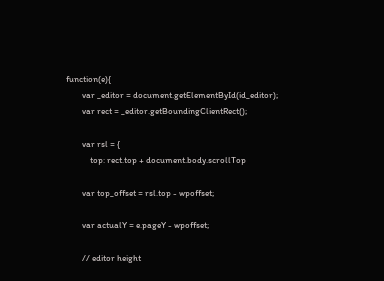function(e){
        var _editor = document.getElementById(id_editor);
        var rect = _editor.getBoundingClientRect();

        var rsl = {
            top: rect.top + document.body.scrollTop

        var top_offset = rsl.top - wpoffset;

        var actualY = e.pageY - wpoffset;

        // editor height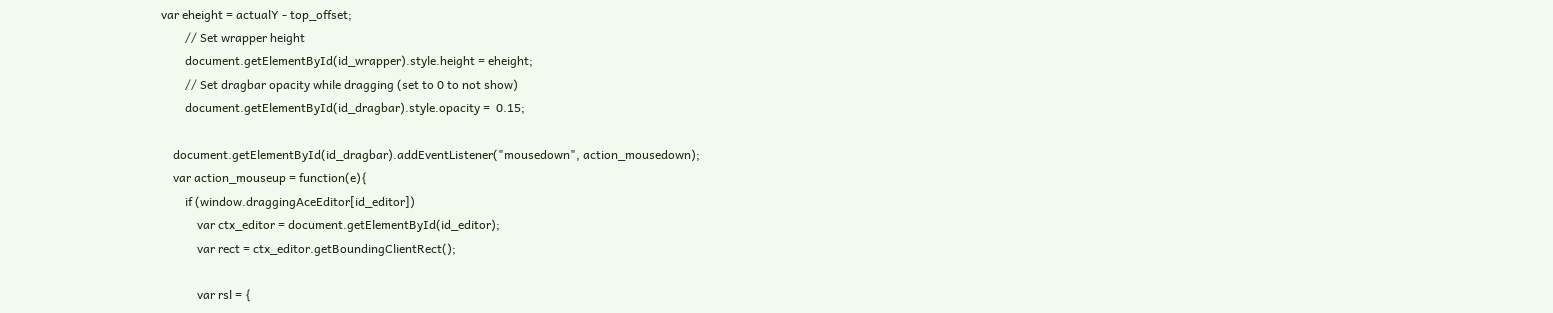var eheight = actualY - top_offset;
        // Set wrapper height
        document.getElementById(id_wrapper).style.height = eheight;
        // Set dragbar opacity while dragging (set to 0 to not show)
        document.getElementById(id_dragbar).style.opacity =  0.15;

    document.getElementById(id_dragbar).addEventListener("mousedown", action_mousedown);
    var action_mouseup = function(e){
        if (window.draggingAceEditor[id_editor])
            var ctx_editor = document.getElementById(id_editor);
            var rect = ctx_editor.getBoundingClientRect();

            var rsl = {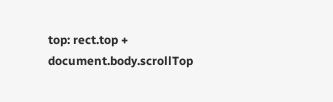top: rect.top + document.body.scrollTop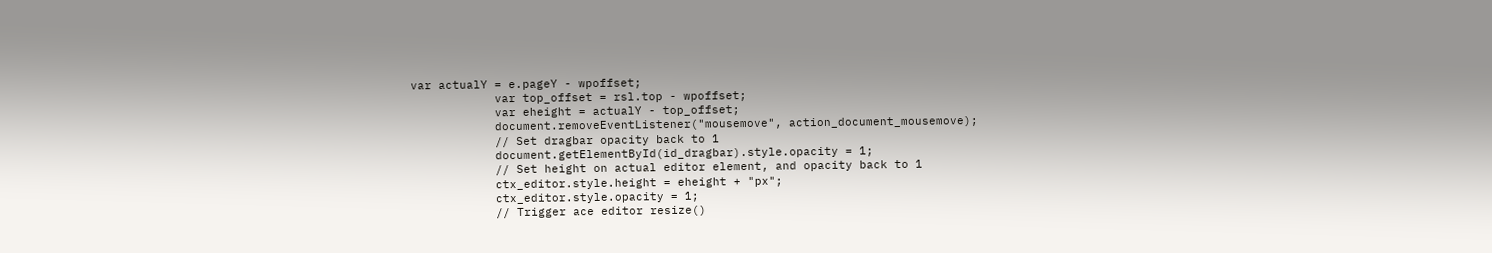var actualY = e.pageY - wpoffset;
            var top_offset = rsl.top - wpoffset;
            var eheight = actualY - top_offset;
            document.removeEventListener("mousemove", action_document_mousemove);
            // Set dragbar opacity back to 1
            document.getElementById(id_dragbar).style.opacity = 1;
            // Set height on actual editor element, and opacity back to 1
            ctx_editor.style.height = eheight + "px";
            ctx_editor.style.opacity = 1;
            // Trigger ace editor resize()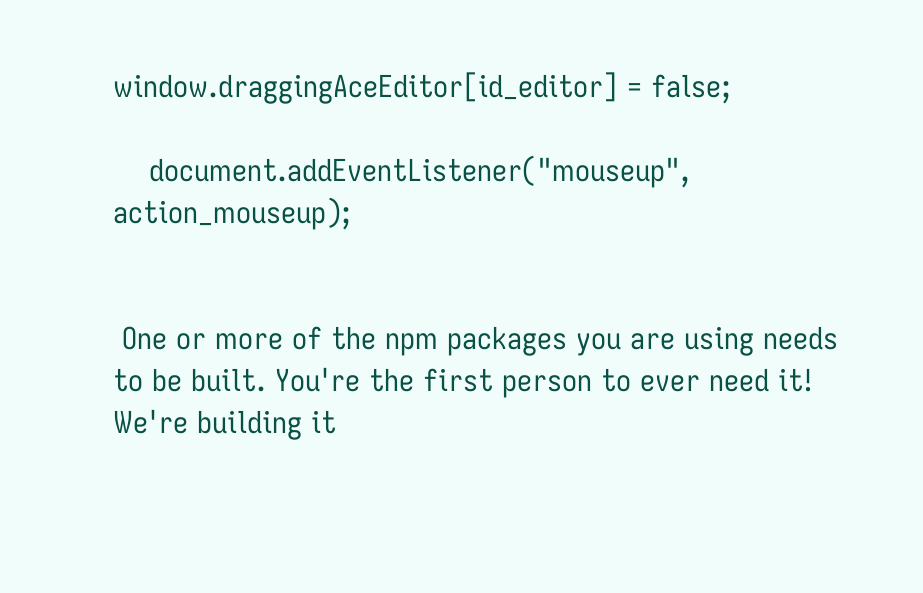window.draggingAceEditor[id_editor] = false;

    document.addEventListener("mouseup", action_mouseup);


 One or more of the npm packages you are using needs to be built. You're the first person to ever need it! We're building it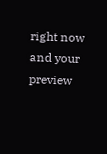right now and your preview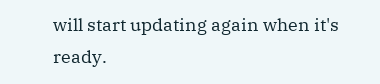will start updating again when it's ready.